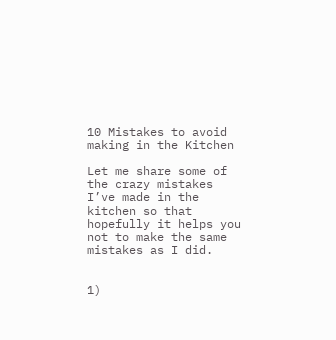10 Mistakes to avoid making in the Kitchen

Let me share some of the crazy mistakes I’ve made in the kitchen so that hopefully it helps you not to make the same mistakes as I did.


1)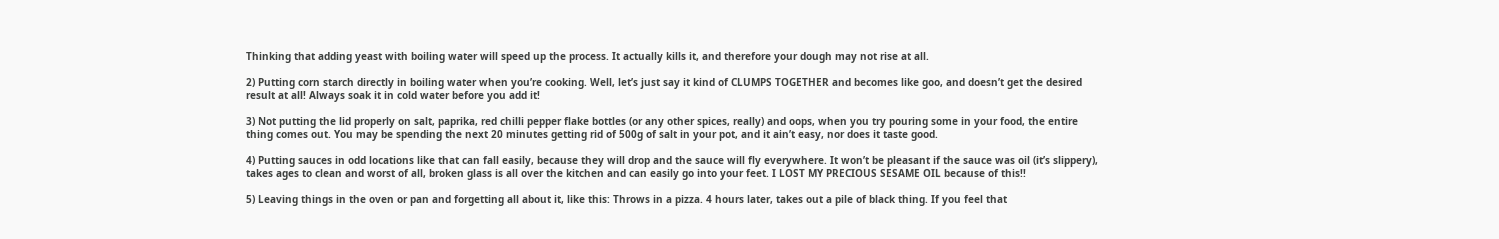Thinking that adding yeast with boiling water will speed up the process. It actually kills it, and therefore your dough may not rise at all.

2) Putting corn starch directly in boiling water when you’re cooking. Well, let’s just say it kind of CLUMPS TOGETHER and becomes like goo, and doesn’t get the desired result at all! Always soak it in cold water before you add it!

3) Not putting the lid properly on salt, paprika, red chilli pepper flake bottles (or any other spices, really) and oops, when you try pouring some in your food, the entire thing comes out. You may be spending the next 20 minutes getting rid of 500g of salt in your pot, and it ain’t easy, nor does it taste good.

4) Putting sauces in odd locations like that can fall easily, because they will drop and the sauce will fly everywhere. It won’t be pleasant if the sauce was oil (it’s slippery), takes ages to clean and worst of all, broken glass is all over the kitchen and can easily go into your feet. I LOST MY PRECIOUS SESAME OIL because of this!!

5) Leaving things in the oven or pan and forgetting all about it, like this: Throws in a pizza. 4 hours later, takes out a pile of black thing. If you feel that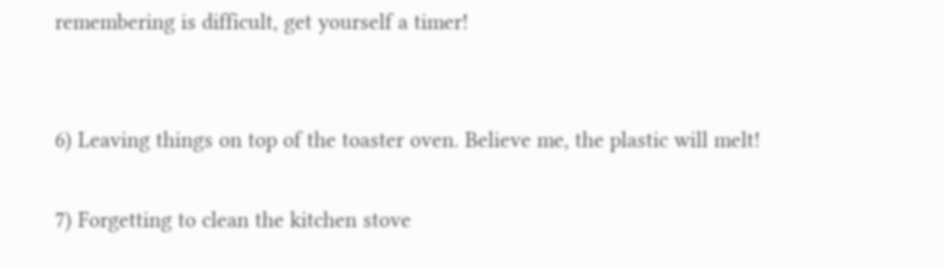remembering is difficult, get yourself a timer!


6) Leaving things on top of the toaster oven. Believe me, the plastic will melt!

7) Forgetting to clean the kitchen stove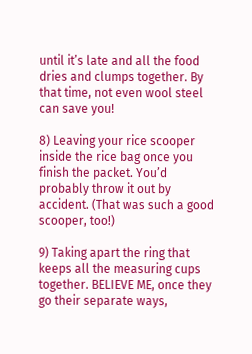until it’s late and all the food dries and clumps together. By that time, not even wool steel can save you!

8) Leaving your rice scooper inside the rice bag once you finish the packet. You’d probably throw it out by accident. (That was such a good scooper, too!)

9) Taking apart the ring that keeps all the measuring cups together. BELIEVE ME, once they go their separate ways,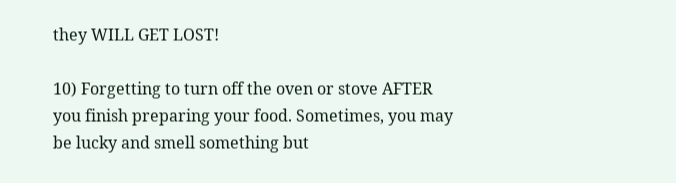they WILL GET LOST!

10) Forgetting to turn off the oven or stove AFTER you finish preparing your food. Sometimes, you may be lucky and smell something but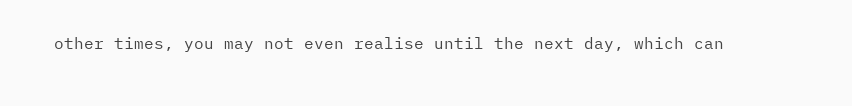other times, you may not even realise until the next day, which can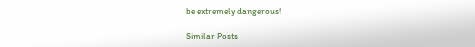be extremely dangerous!

Similar Posts